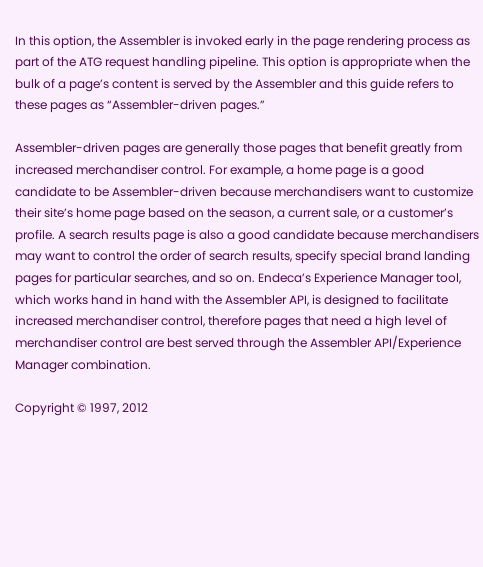In this option, the Assembler is invoked early in the page rendering process as part of the ATG request handling pipeline. This option is appropriate when the bulk of a page’s content is served by the Assembler and this guide refers to these pages as “Assembler-driven pages.”

Assembler-driven pages are generally those pages that benefit greatly from increased merchandiser control. For example, a home page is a good candidate to be Assembler-driven because merchandisers want to customize their site’s home page based on the season, a current sale, or a customer’s profile. A search results page is also a good candidate because merchandisers may want to control the order of search results, specify special brand landing pages for particular searches, and so on. Endeca’s Experience Manager tool, which works hand in hand with the Assembler API, is designed to facilitate increased merchandiser control, therefore pages that need a high level of merchandiser control are best served through the Assembler API/Experience Manager combination.

Copyright © 1997, 2012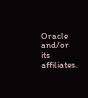Oracle and/or its affiliates.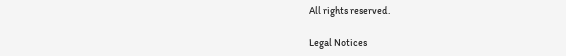All rights reserved.

Legal Notices